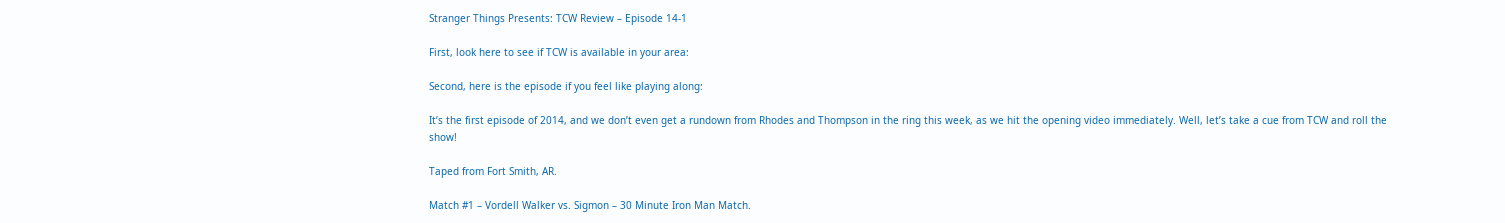Stranger Things Presents: TCW Review – Episode 14-1

First, look here to see if TCW is available in your area:

Second, here is the episode if you feel like playing along:

It’s the first episode of 2014, and we don’t even get a rundown from Rhodes and Thompson in the ring this week, as we hit the opening video immediately. Well, let’s take a cue from TCW and roll the show!

Taped from Fort Smith, AR.

Match #1 – Vordell Walker vs. Sigmon – 30 Minute Iron Man Match.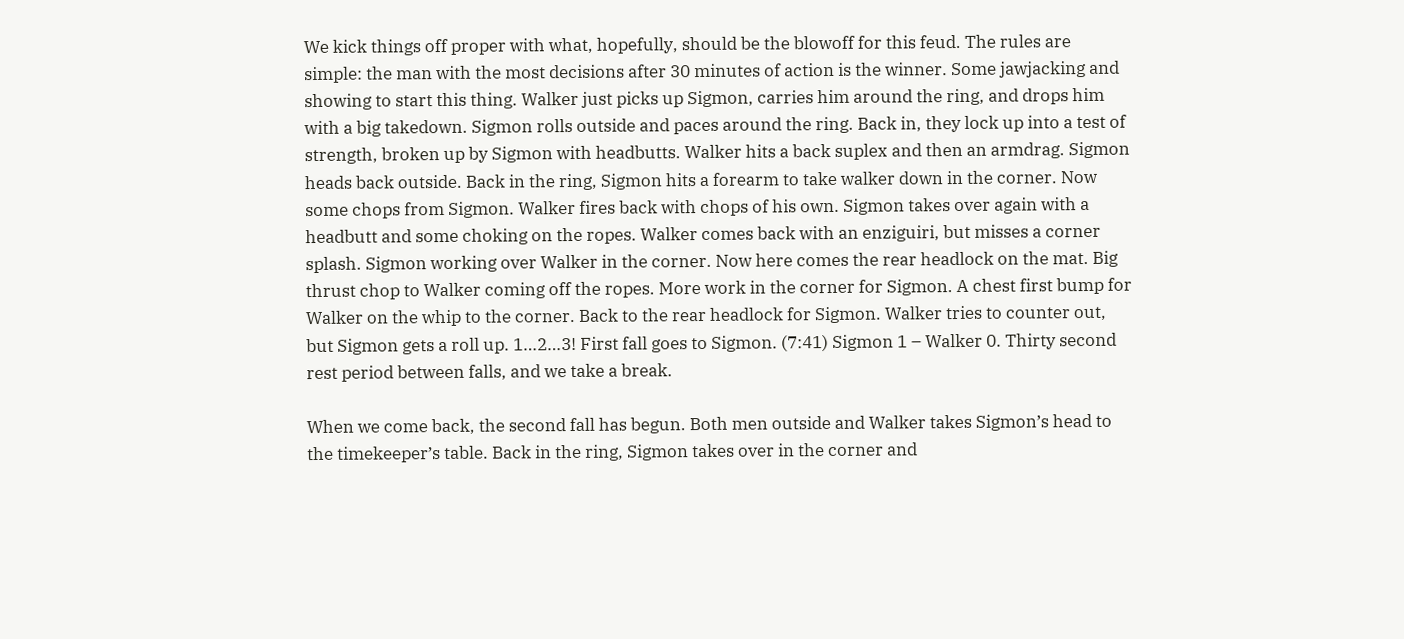We kick things off proper with what, hopefully, should be the blowoff for this feud. The rules are simple: the man with the most decisions after 30 minutes of action is the winner. Some jawjacking and showing to start this thing. Walker just picks up Sigmon, carries him around the ring, and drops him with a big takedown. Sigmon rolls outside and paces around the ring. Back in, they lock up into a test of strength, broken up by Sigmon with headbutts. Walker hits a back suplex and then an armdrag. Sigmon heads back outside. Back in the ring, Sigmon hits a forearm to take walker down in the corner. Now some chops from Sigmon. Walker fires back with chops of his own. Sigmon takes over again with a headbutt and some choking on the ropes. Walker comes back with an enziguiri, but misses a corner splash. Sigmon working over Walker in the corner. Now here comes the rear headlock on the mat. Big thrust chop to Walker coming off the ropes. More work in the corner for Sigmon. A chest first bump for Walker on the whip to the corner. Back to the rear headlock for Sigmon. Walker tries to counter out, but Sigmon gets a roll up. 1…2…3! First fall goes to Sigmon. (7:41) Sigmon 1 – Walker 0. Thirty second rest period between falls, and we take a break.

When we come back, the second fall has begun. Both men outside and Walker takes Sigmon’s head to the timekeeper’s table. Back in the ring, Sigmon takes over in the corner and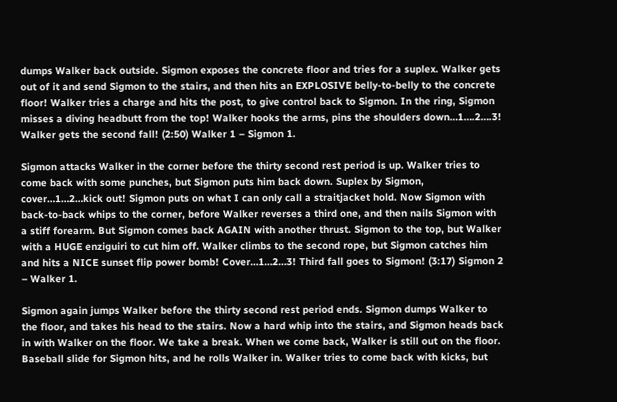dumps Walker back outside. Sigmon exposes the concrete floor and tries for a suplex. Walker gets out of it and send Sigmon to the stairs, and then hits an EXPLOSIVE belly-to-belly to the concrete floor! Walker tries a charge and hits the post, to give control back to Sigmon. In the ring, Sigmon misses a diving headbutt from the top! Walker hooks the arms, pins the shoulders down…1….2….3!  Walker gets the second fall! (2:50) Walker 1 – Sigmon 1.

Sigmon attacks Walker in the corner before the thirty second rest period is up. Walker tries to come back with some punches, but Sigmon puts him back down. Suplex by Sigmon, cover…1…2…kick out! Sigmon puts on what I can only call a straitjacket hold. Now Sigmon with back-to-back whips to the corner, before Walker reverses a third one, and then nails Sigmon with a stiff forearm. But Sigmon comes back AGAIN with another thrust. Sigmon to the top, but Walker with a HUGE enziguiri to cut him off. Walker climbs to the second rope, but Sigmon catches him and hits a NICE sunset flip power bomb! Cover…1…2…3! Third fall goes to Sigmon! (3:17) Sigmon 2 – Walker 1.

Sigmon again jumps Walker before the thirty second rest period ends. Sigmon dumps Walker to the floor, and takes his head to the stairs. Now a hard whip into the stairs, and Sigmon heads back in with Walker on the floor. We take a break. When we come back, Walker is still out on the floor. Baseball slide for Sigmon hits, and he rolls Walker in. Walker tries to come back with kicks, but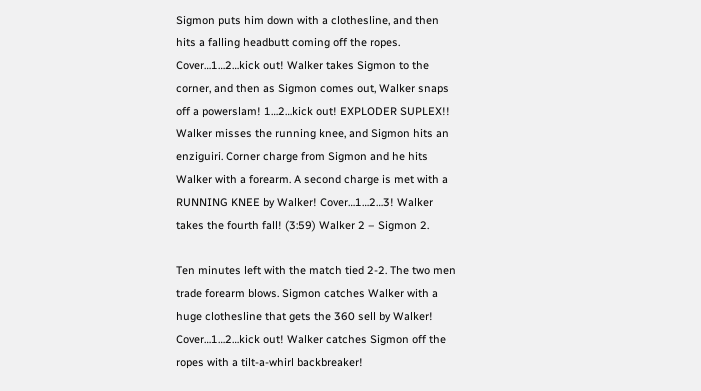Sigmon puts him down with a clothesline, and then hits a falling headbutt coming off the ropes. Cover…1…2…kick out! Walker takes Sigmon to the corner, and then as Sigmon comes out, Walker snaps off a powerslam! 1…2…kick out! EXPLODER SUPLEX!! Walker misses the running knee, and Sigmon hits an enziguiri. Corner charge from Sigmon and he hits Walker with a forearm. A second charge is met with a RUNNING KNEE by Walker! Cover…1…2…3! Walker takes the fourth fall! (3:59) Walker 2 – Sigmon 2.

Ten minutes left with the match tied 2-2. The two men trade forearm blows. Sigmon catches Walker with a huge clothesline that gets the 360 sell by Walker! Cover…1…2…kick out! Walker catches Sigmon off the ropes with a tilt-a-whirl backbreaker!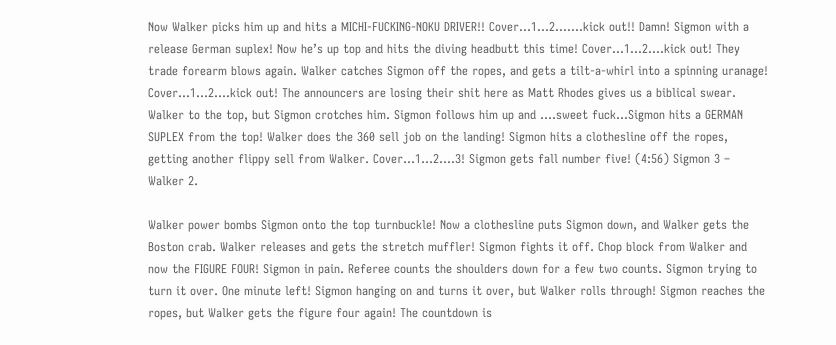Now Walker picks him up and hits a MICHI-FUCKING-NOKU DRIVER!! Cover…1…2…….kick out!! Damn! Sigmon with a release German suplex! Now he’s up top and hits the diving headbutt this time! Cover…1…2….kick out! They trade forearm blows again. Walker catches Sigmon off the ropes, and gets a tilt-a-whirl into a spinning uranage! Cover…1…2….kick out! The announcers are losing their shit here as Matt Rhodes gives us a biblical swear. Walker to the top, but Sigmon crotches him. Sigmon follows him up and ….sweet fuck…Sigmon hits a GERMAN SUPLEX from the top! Walker does the 360 sell job on the landing! Sigmon hits a clothesline off the ropes, getting another flippy sell from Walker. Cover…1…2….3! Sigmon gets fall number five! (4:56) Sigmon 3 – Walker 2.

Walker power bombs Sigmon onto the top turnbuckle! Now a clothesline puts Sigmon down, and Walker gets the Boston crab. Walker releases and gets the stretch muffler! Sigmon fights it off. Chop block from Walker and now the FIGURE FOUR! Sigmon in pain. Referee counts the shoulders down for a few two counts. Sigmon trying to turn it over. One minute left! Sigmon hanging on and turns it over, but Walker rolls through! Sigmon reaches the ropes, but Walker gets the figure four again! The countdown is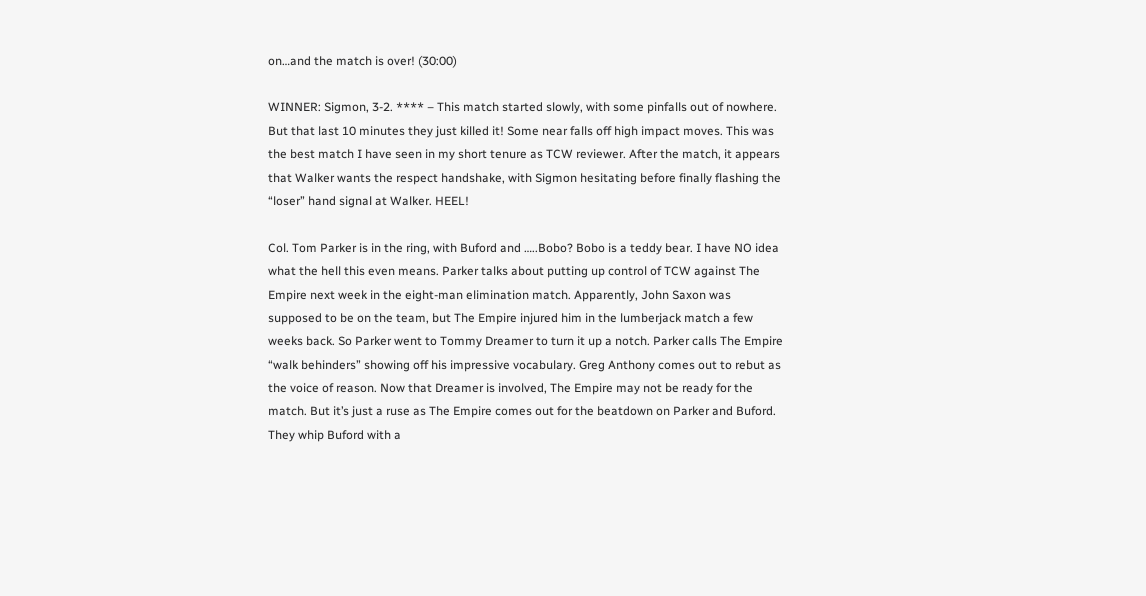on…and the match is over! (30:00)

WINNER: Sigmon, 3-2. **** – This match started slowly, with some pinfalls out of nowhere. But that last 10 minutes they just killed it! Some near falls off high impact moves. This was the best match I have seen in my short tenure as TCW reviewer. After the match, it appears that Walker wants the respect handshake, with Sigmon hesitating before finally flashing the “loser” hand signal at Walker. HEEL!

Col. Tom Parker is in the ring, with Buford and …..Bobo? Bobo is a teddy bear. I have NO idea what the hell this even means. Parker talks about putting up control of TCW against The Empire next week in the eight-man elimination match. Apparently, John Saxon was supposed to be on the team, but The Empire injured him in the lumberjack match a few weeks back. So Parker went to Tommy Dreamer to turn it up a notch. Parker calls The Empire “walk behinders” showing off his impressive vocabulary. Greg Anthony comes out to rebut as the voice of reason. Now that Dreamer is involved, The Empire may not be ready for the match. But it’s just a ruse as The Empire comes out for the beatdown on Parker and Buford. They whip Buford with a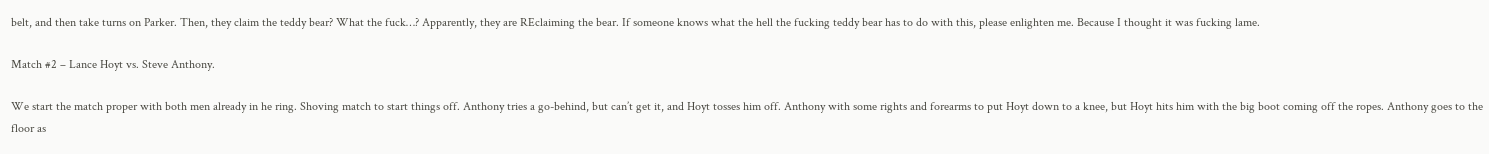belt, and then take turns on Parker. Then, they claim the teddy bear? What the fuck…? Apparently, they are REclaiming the bear. If someone knows what the hell the fucking teddy bear has to do with this, please enlighten me. Because I thought it was fucking lame.

Match #2 – Lance Hoyt vs. Steve Anthony.

We start the match proper with both men already in he ring. Shoving match to start things off. Anthony tries a go-behind, but can’t get it, and Hoyt tosses him off. Anthony with some rights and forearms to put Hoyt down to a knee, but Hoyt hits him with the big boot coming off the ropes. Anthony goes to the floor as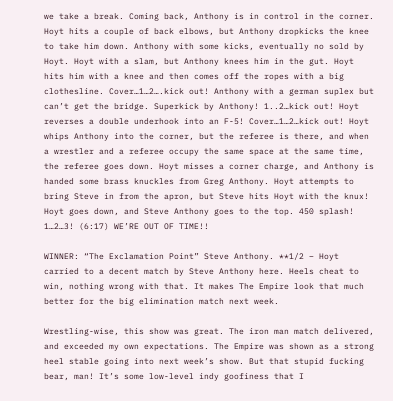we take a break. Coming back, Anthony is in control in the corner. Hoyt hits a couple of back elbows, but Anthony dropkicks the knee to take him down. Anthony with some kicks, eventually no sold by Hoyt. Hoyt with a slam, but Anthony knees him in the gut. Hoyt hits him with a knee and then comes off the ropes with a big clothesline. Cover…1…2….kick out! Anthony with a german suplex but can’t get the bridge. Superkick by Anthony! 1..2…kick out! Hoyt reverses a double underhook into an F-5! Cover…1…2…kick out! Hoyt whips Anthony into the corner, but the referee is there, and when a wrestler and a referee occupy the same space at the same time, the referee goes down. Hoyt misses a corner charge, and Anthony is handed some brass knuckles from Greg Anthony. Hoyt attempts to bring Steve in from the apron, but Steve hits Hoyt with the knux! Hoyt goes down, and Steve Anthony goes to the top. 450 splash! 1…2…3! (6:17) WE’RE OUT OF TIME!!

WINNER: “The Exclamation Point” Steve Anthony. **1/2 – Hoyt carried to a decent match by Steve Anthony here. Heels cheat to win, nothing wrong with that. It makes The Empire look that much better for the big elimination match next week.

Wrestling-wise, this show was great. The iron man match delivered, and exceeded my own expectations. The Empire was shown as a strong heel stable going into next week’s show. But that stupid fucking bear, man! It’s some low-level indy goofiness that I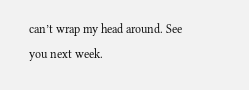can’t wrap my head around. See you next week.